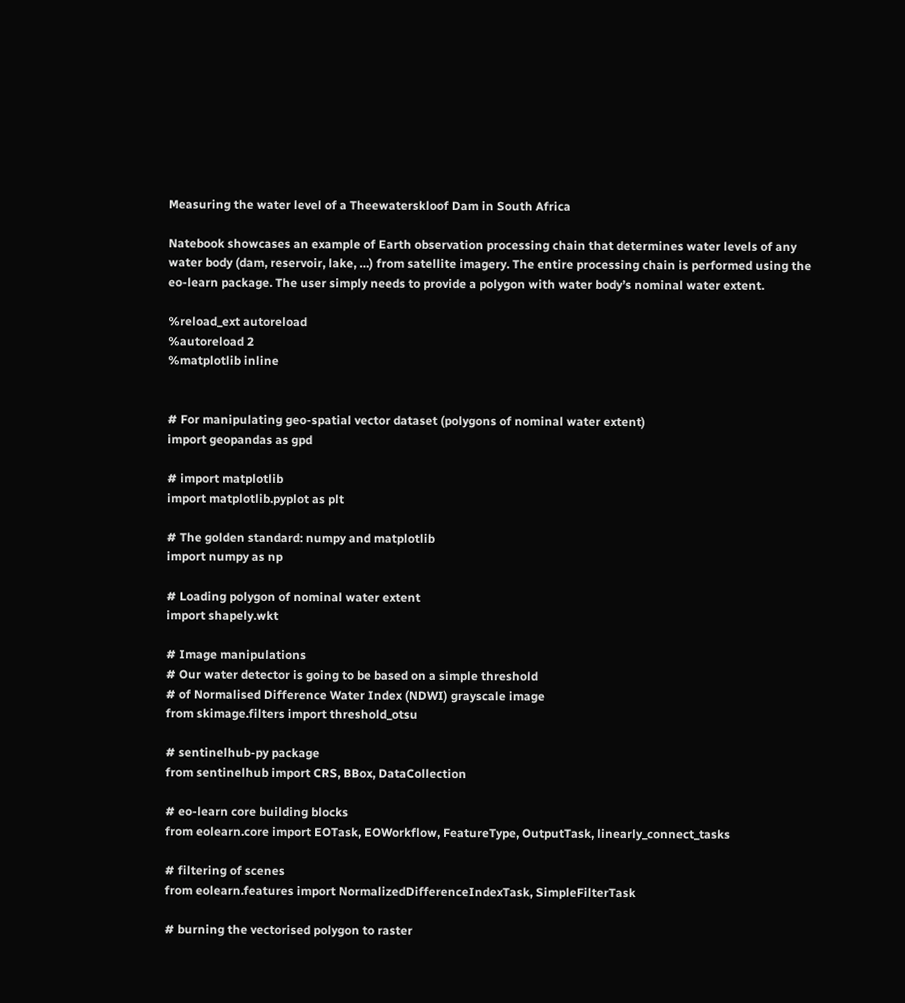Measuring the water level of a Theewaterskloof Dam in South Africa

Natebook showcases an example of Earth observation processing chain that determines water levels of any water body (dam, reservoir, lake, …) from satellite imagery. The entire processing chain is performed using the eo-learn package. The user simply needs to provide a polygon with water body’s nominal water extent.

%reload_ext autoreload
%autoreload 2
%matplotlib inline


# For manipulating geo-spatial vector dataset (polygons of nominal water extent)
import geopandas as gpd

# import matplotlib
import matplotlib.pyplot as plt

# The golden standard: numpy and matplotlib
import numpy as np

# Loading polygon of nominal water extent
import shapely.wkt

# Image manipulations
# Our water detector is going to be based on a simple threshold
# of Normalised Difference Water Index (NDWI) grayscale image
from skimage.filters import threshold_otsu

# sentinelhub-py package
from sentinelhub import CRS, BBox, DataCollection

# eo-learn core building blocks
from eolearn.core import EOTask, EOWorkflow, FeatureType, OutputTask, linearly_connect_tasks

# filtering of scenes
from eolearn.features import NormalizedDifferenceIndexTask, SimpleFilterTask

# burning the vectorised polygon to raster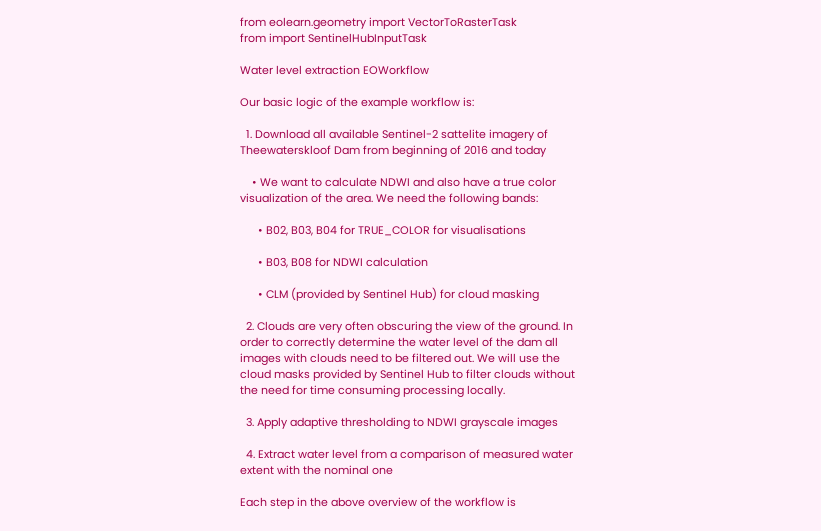from eolearn.geometry import VectorToRasterTask
from import SentinelHubInputTask

Water level extraction EOWorkflow

Our basic logic of the example workflow is:

  1. Download all available Sentinel-2 sattelite imagery of Theewaterskloof Dam from beginning of 2016 and today

    • We want to calculate NDWI and also have a true color visualization of the area. We need the following bands:

      • B02, B03, B04 for TRUE_COLOR for visualisations

      • B03, B08 for NDWI calculation

      • CLM (provided by Sentinel Hub) for cloud masking

  2. Clouds are very often obscuring the view of the ground. In order to correctly determine the water level of the dam all images with clouds need to be filtered out. We will use the cloud masks provided by Sentinel Hub to filter clouds without the need for time consuming processing locally.

  3. Apply adaptive thresholding to NDWI grayscale images

  4. Extract water level from a comparison of measured water extent with the nominal one

Each step in the above overview of the workflow is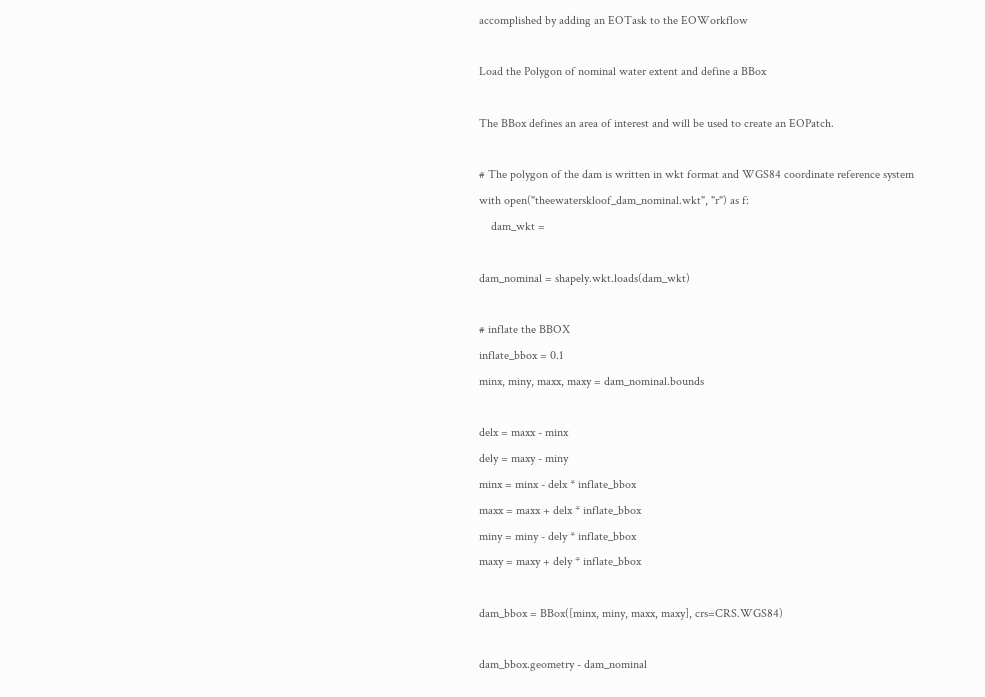accomplished by adding an EOTask to the EOWorkflow

Load the Polygon of nominal water extent and define a BBox

The BBox defines an area of interest and will be used to create an EOPatch.

# The polygon of the dam is written in wkt format and WGS84 coordinate reference system
with open("theewaterskloof_dam_nominal.wkt", "r") as f:
    dam_wkt =

dam_nominal = shapely.wkt.loads(dam_wkt)

# inflate the BBOX
inflate_bbox = 0.1
minx, miny, maxx, maxy = dam_nominal.bounds

delx = maxx - minx
dely = maxy - miny
minx = minx - delx * inflate_bbox
maxx = maxx + delx * inflate_bbox
miny = miny - dely * inflate_bbox
maxy = maxy + dely * inflate_bbox

dam_bbox = BBox([minx, miny, maxx, maxy], crs=CRS.WGS84)

dam_bbox.geometry - dam_nominal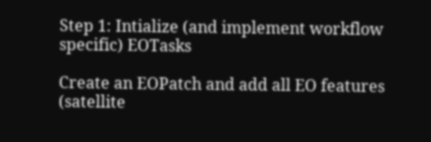Step 1: Intialize (and implement workflow specific) EOTasks

Create an EOPatch and add all EO features (satellite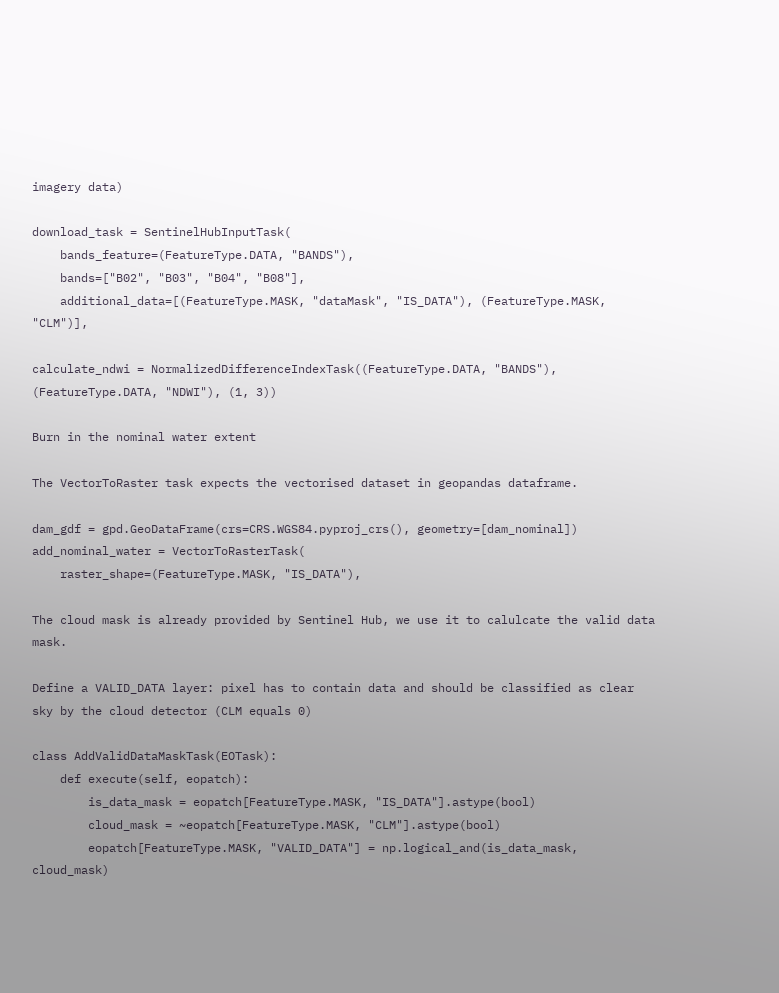imagery data)

download_task = SentinelHubInputTask(
    bands_feature=(FeatureType.DATA, "BANDS"),
    bands=["B02", "B03", "B04", "B08"],
    additional_data=[(FeatureType.MASK, "dataMask", "IS_DATA"), (FeatureType.MASK, "CLM")],

calculate_ndwi = NormalizedDifferenceIndexTask((FeatureType.DATA, "BANDS"), (FeatureType.DATA, "NDWI"), (1, 3))

Burn in the nominal water extent

The VectorToRaster task expects the vectorised dataset in geopandas dataframe.

dam_gdf = gpd.GeoDataFrame(crs=CRS.WGS84.pyproj_crs(), geometry=[dam_nominal])
add_nominal_water = VectorToRasterTask(
    raster_shape=(FeatureType.MASK, "IS_DATA"),

The cloud mask is already provided by Sentinel Hub, we use it to calulcate the valid data mask.

Define a VALID_DATA layer: pixel has to contain data and should be classified as clear sky by the cloud detector (CLM equals 0)

class AddValidDataMaskTask(EOTask):
    def execute(self, eopatch):
        is_data_mask = eopatch[FeatureType.MASK, "IS_DATA"].astype(bool)
        cloud_mask = ~eopatch[FeatureType.MASK, "CLM"].astype(bool)
        eopatch[FeatureType.MASK, "VALID_DATA"] = np.logical_and(is_data_mask, cloud_mask)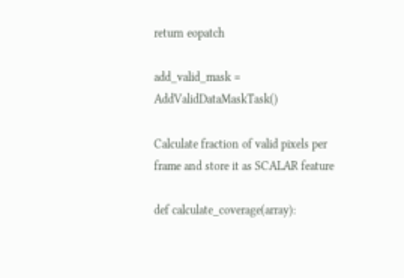return eopatch

add_valid_mask = AddValidDataMaskTask()

Calculate fraction of valid pixels per frame and store it as SCALAR feature

def calculate_coverage(array):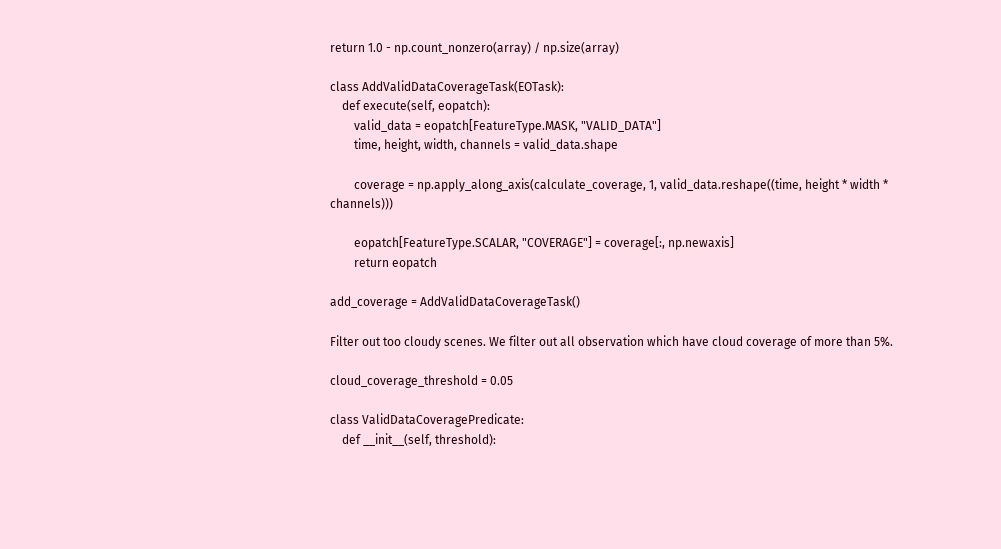return 1.0 - np.count_nonzero(array) / np.size(array)

class AddValidDataCoverageTask(EOTask):
    def execute(self, eopatch):
        valid_data = eopatch[FeatureType.MASK, "VALID_DATA"]
        time, height, width, channels = valid_data.shape

        coverage = np.apply_along_axis(calculate_coverage, 1, valid_data.reshape((time, height * width * channels)))

        eopatch[FeatureType.SCALAR, "COVERAGE"] = coverage[:, np.newaxis]
        return eopatch

add_coverage = AddValidDataCoverageTask()

Filter out too cloudy scenes. We filter out all observation which have cloud coverage of more than 5%.

cloud_coverage_threshold = 0.05

class ValidDataCoveragePredicate:
    def __init__(self, threshold):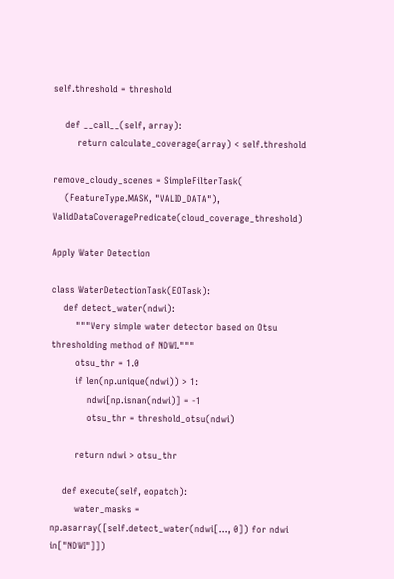self.threshold = threshold

    def __call__(self, array):
        return calculate_coverage(array) < self.threshold

remove_cloudy_scenes = SimpleFilterTask(
    (FeatureType.MASK, "VALID_DATA"), ValidDataCoveragePredicate(cloud_coverage_threshold)

Apply Water Detection

class WaterDetectionTask(EOTask):
    def detect_water(ndwi):
        """Very simple water detector based on Otsu thresholding method of NDWI."""
        otsu_thr = 1.0
        if len(np.unique(ndwi)) > 1:
            ndwi[np.isnan(ndwi)] = -1
            otsu_thr = threshold_otsu(ndwi)

        return ndwi > otsu_thr

    def execute(self, eopatch):
        water_masks = np.asarray([self.detect_water(ndwi[..., 0]) for ndwi in["NDWI"]])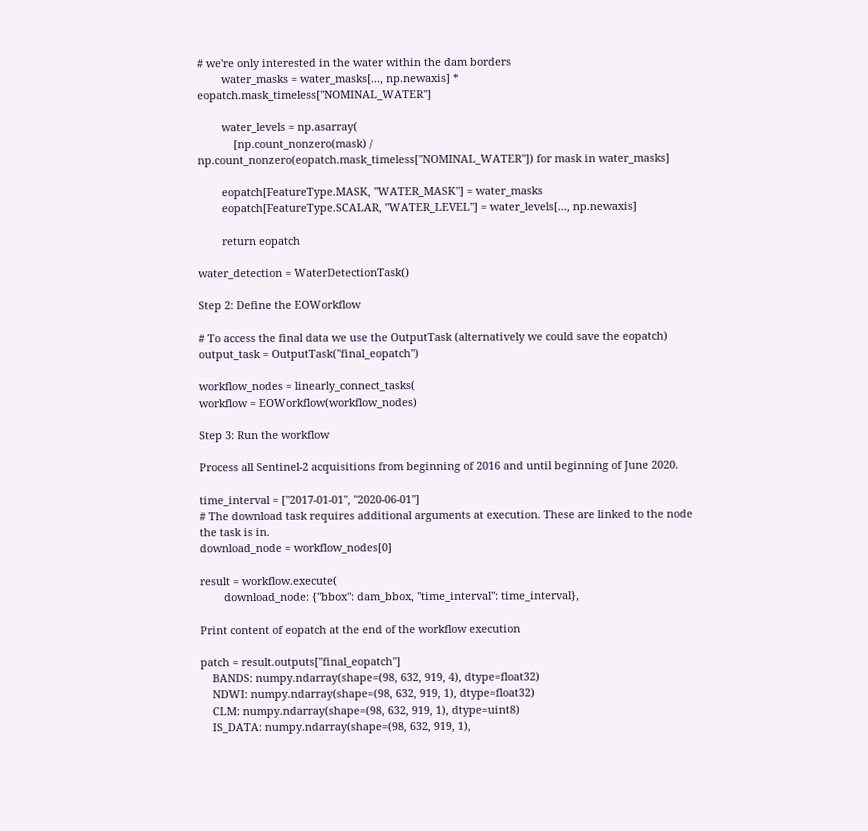# we're only interested in the water within the dam borders
        water_masks = water_masks[..., np.newaxis] * eopatch.mask_timeless["NOMINAL_WATER"]

        water_levels = np.asarray(
            [np.count_nonzero(mask) / np.count_nonzero(eopatch.mask_timeless["NOMINAL_WATER"]) for mask in water_masks]

        eopatch[FeatureType.MASK, "WATER_MASK"] = water_masks
        eopatch[FeatureType.SCALAR, "WATER_LEVEL"] = water_levels[..., np.newaxis]

        return eopatch

water_detection = WaterDetectionTask()

Step 2: Define the EOWorkflow

# To access the final data we use the OutputTask (alternatively we could save the eopatch)
output_task = OutputTask("final_eopatch")

workflow_nodes = linearly_connect_tasks(
workflow = EOWorkflow(workflow_nodes)

Step 3: Run the workflow

Process all Sentinel-2 acquisitions from beginning of 2016 and until beginning of June 2020.

time_interval = ["2017-01-01", "2020-06-01"]
# The download task requires additional arguments at execution. These are linked to the node the task is in.
download_node = workflow_nodes[0]

result = workflow.execute(
        download_node: {"bbox": dam_bbox, "time_interval": time_interval},

Print content of eopatch at the end of the workflow execution

patch = result.outputs["final_eopatch"]
    BANDS: numpy.ndarray(shape=(98, 632, 919, 4), dtype=float32)
    NDWI: numpy.ndarray(shape=(98, 632, 919, 1), dtype=float32)
    CLM: numpy.ndarray(shape=(98, 632, 919, 1), dtype=uint8)
    IS_DATA: numpy.ndarray(shape=(98, 632, 919, 1),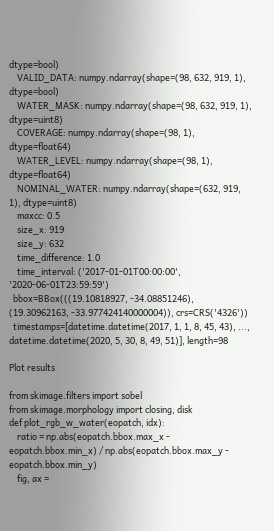dtype=bool)
    VALID_DATA: numpy.ndarray(shape=(98, 632, 919, 1), dtype=bool)
    WATER_MASK: numpy.ndarray(shape=(98, 632, 919, 1), dtype=uint8)
    COVERAGE: numpy.ndarray(shape=(98, 1), dtype=float64)
    WATER_LEVEL: numpy.ndarray(shape=(98, 1), dtype=float64)
    NOMINAL_WATER: numpy.ndarray(shape=(632, 919, 1), dtype=uint8)
    maxcc: 0.5
    size_x: 919
    size_y: 632
    time_difference: 1.0
    time_interval: ('2017-01-01T00:00:00', '2020-06-01T23:59:59')
  bbox=BBox(((19.10818927, -34.08851246), (19.30962163, -33.977424140000004)), crs=CRS('4326'))
  timestamps=[datetime.datetime(2017, 1, 1, 8, 45, 43), ..., datetime.datetime(2020, 5, 30, 8, 49, 51)], length=98

Plot results

from skimage.filters import sobel
from skimage.morphology import closing, disk
def plot_rgb_w_water(eopatch, idx):
    ratio = np.abs(eopatch.bbox.max_x - eopatch.bbox.min_x) / np.abs(eopatch.bbox.max_y - eopatch.bbox.min_y)
    fig, ax =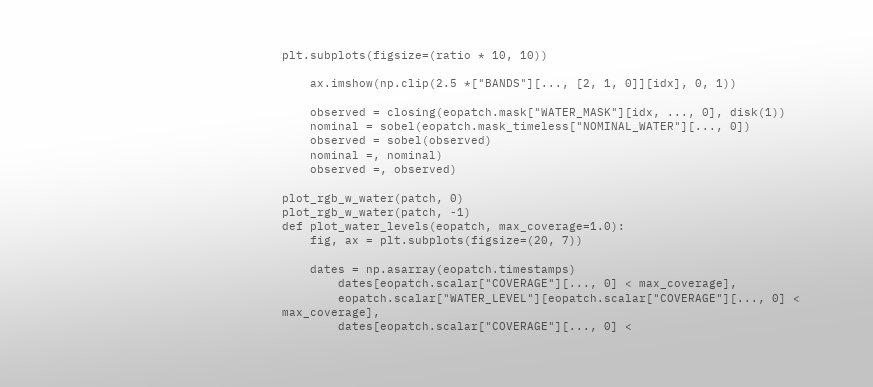plt.subplots(figsize=(ratio * 10, 10))

    ax.imshow(np.clip(2.5 *["BANDS"][..., [2, 1, 0]][idx], 0, 1))

    observed = closing(eopatch.mask["WATER_MASK"][idx, ..., 0], disk(1))
    nominal = sobel(eopatch.mask_timeless["NOMINAL_WATER"][..., 0])
    observed = sobel(observed)
    nominal =, nominal)
    observed =, observed)

plot_rgb_w_water(patch, 0)
plot_rgb_w_water(patch, -1)
def plot_water_levels(eopatch, max_coverage=1.0):
    fig, ax = plt.subplots(figsize=(20, 7))

    dates = np.asarray(eopatch.timestamps)
        dates[eopatch.scalar["COVERAGE"][..., 0] < max_coverage],
        eopatch.scalar["WATER_LEVEL"][eopatch.scalar["COVERAGE"][..., 0] < max_coverage],
        dates[eopatch.scalar["COVERAGE"][..., 0] <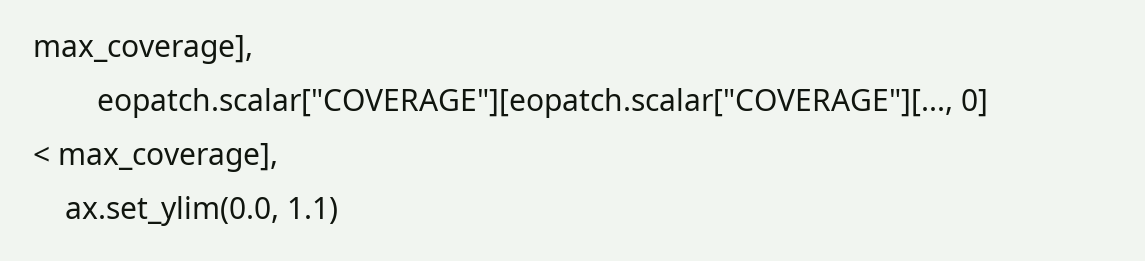max_coverage],
        eopatch.scalar["COVERAGE"][eopatch.scalar["COVERAGE"][..., 0] < max_coverage],
    ax.set_ylim(0.0, 1.1)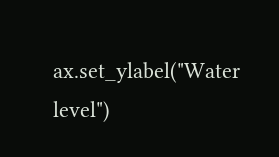ax.set_ylabel("Water level")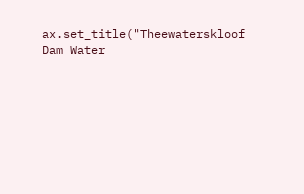ax.set_title("Theewaterskloof Dam Water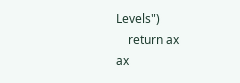Levels")
    return ax
ax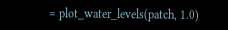= plot_water_levels(patch, 1.0)